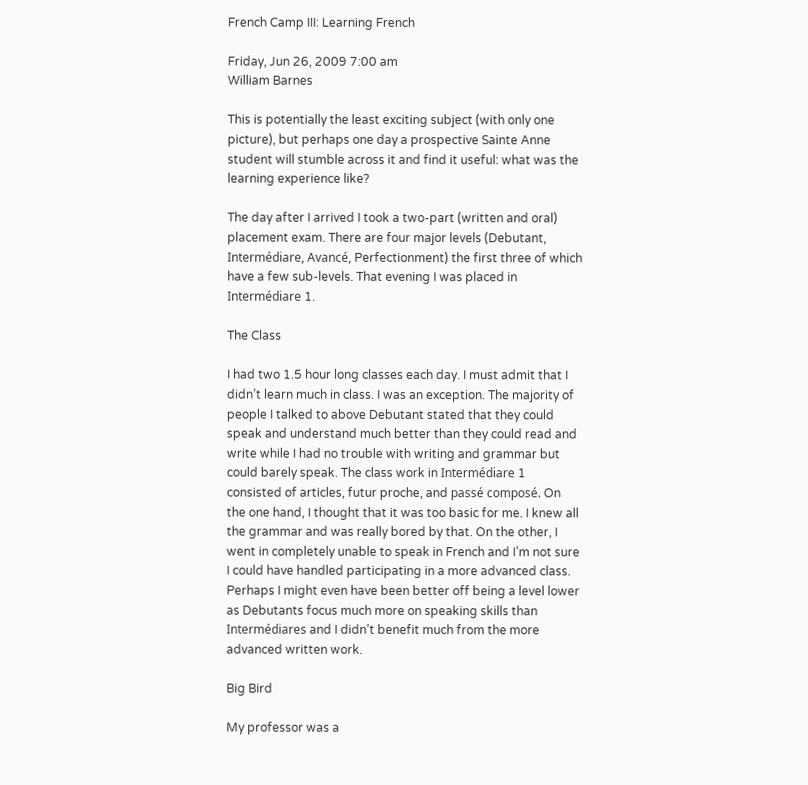French Camp III: Learning French

Friday, Jun 26, 2009 7:00 am
William Barnes

This is potentially the least exciting subject (with only one picture), but perhaps one day a prospective Sainte Anne student will stumble across it and find it useful: what was the learning experience like?

The day after I arrived I took a two-part (written and oral) placement exam. There are four major levels (Debutant, Intermédiare, Avancé, Perfectionment) the first three of which have a few sub-levels. That evening I was placed in Intermédiare 1.

The Class

I had two 1.5 hour long classes each day. I must admit that I didn’t learn much in class. I was an exception. The majority of people I talked to above Debutant stated that they could speak and understand much better than they could read and write while I had no trouble with writing and grammar but could barely speak. The class work in Intermédiare 1 consisted of articles, futur proche, and passé composé. On the one hand, I thought that it was too basic for me. I knew all the grammar and was really bored by that. On the other, I went in completely unable to speak in French and I’m not sure I could have handled participating in a more advanced class. Perhaps I might even have been better off being a level lower as Debutants focus much more on speaking skills than Intermédiares and I didn’t benefit much from the more advanced written work.

Big Bird

My professor was a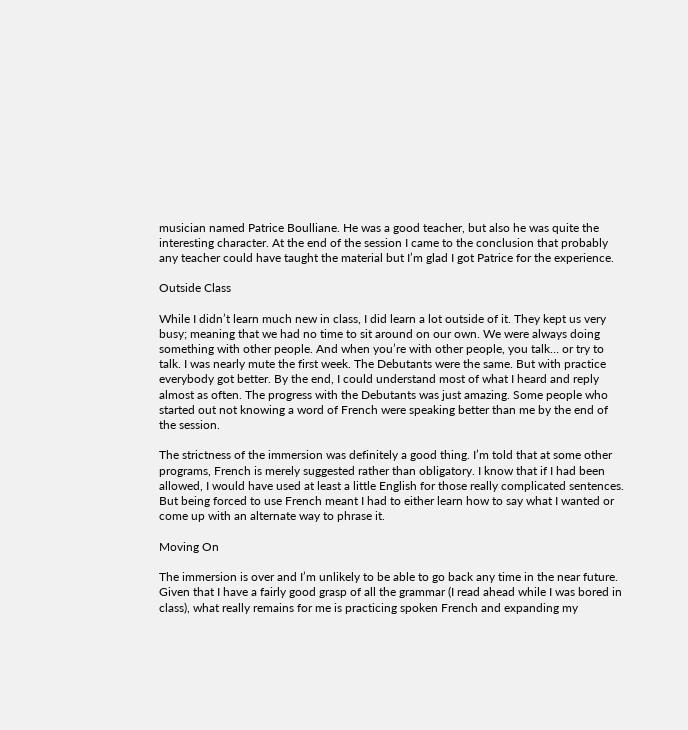musician named Patrice Boulliane. He was a good teacher, but also he was quite the interesting character. At the end of the session I came to the conclusion that probably any teacher could have taught the material but I’m glad I got Patrice for the experience.

Outside Class

While I didn’t learn much new in class, I did learn a lot outside of it. They kept us very busy; meaning that we had no time to sit around on our own. We were always doing something with other people. And when you’re with other people, you talk… or try to talk. I was nearly mute the first week. The Debutants were the same. But with practice everybody got better. By the end, I could understand most of what I heard and reply almost as often. The progress with the Debutants was just amazing. Some people who started out not knowing a word of French were speaking better than me by the end of the session.

The strictness of the immersion was definitely a good thing. I’m told that at some other programs, French is merely suggested rather than obligatory. I know that if I had been allowed, I would have used at least a little English for those really complicated sentences. But being forced to use French meant I had to either learn how to say what I wanted or come up with an alternate way to phrase it.

Moving On

The immersion is over and I’m unlikely to be able to go back any time in the near future. Given that I have a fairly good grasp of all the grammar (I read ahead while I was bored in class), what really remains for me is practicing spoken French and expanding my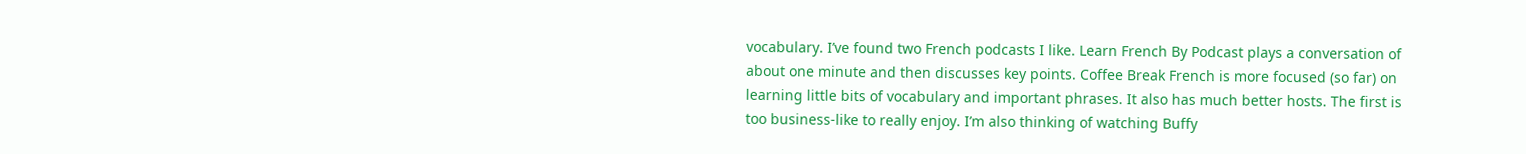vocabulary. I’ve found two French podcasts I like. Learn French By Podcast plays a conversation of about one minute and then discusses key points. Coffee Break French is more focused (so far) on learning little bits of vocabulary and important phrases. It also has much better hosts. The first is too business-like to really enjoy. I’m also thinking of watching Buffy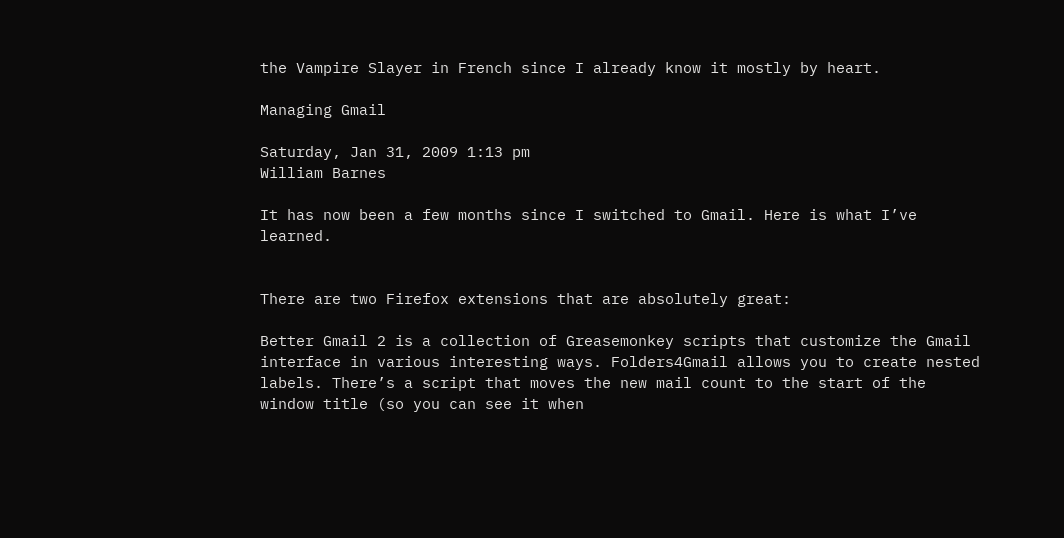the Vampire Slayer in French since I already know it mostly by heart.

Managing Gmail

Saturday, Jan 31, 2009 1:13 pm
William Barnes

It has now been a few months since I switched to Gmail. Here is what I’ve learned.


There are two Firefox extensions that are absolutely great:

Better Gmail 2 is a collection of Greasemonkey scripts that customize the Gmail interface in various interesting ways. Folders4Gmail allows you to create nested labels. There’s a script that moves the new mail count to the start of the window title (so you can see it when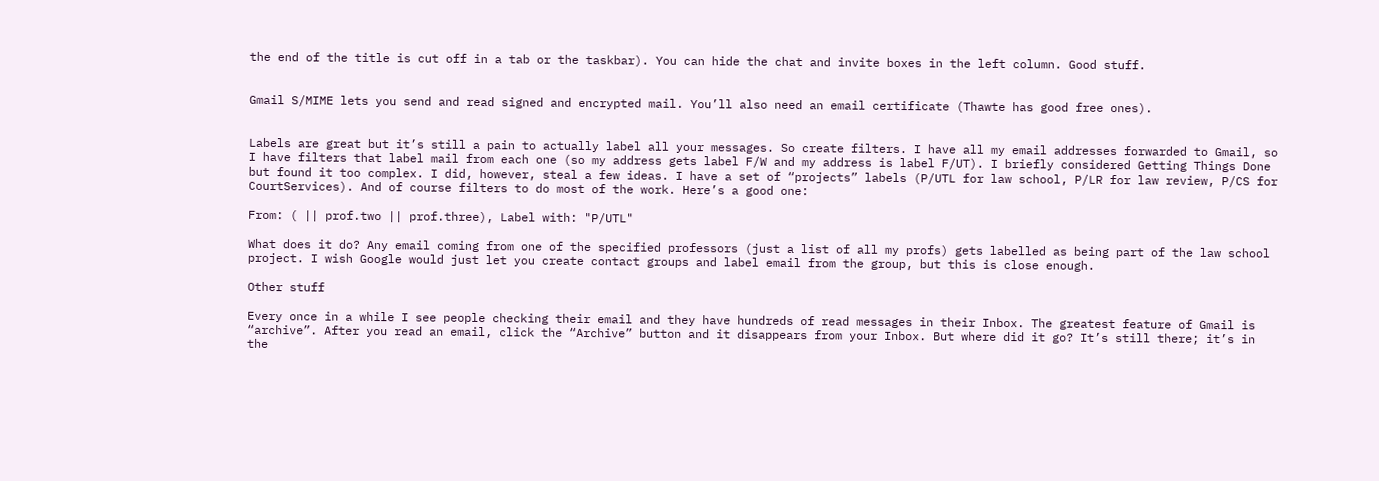the end of the title is cut off in a tab or the taskbar). You can hide the chat and invite boxes in the left column. Good stuff.


Gmail S/MIME lets you send and read signed and encrypted mail. You’ll also need an email certificate (Thawte has good free ones).


Labels are great but it’s still a pain to actually label all your messages. So create filters. I have all my email addresses forwarded to Gmail, so I have filters that label mail from each one (so my address gets label F/W and my address is label F/UT). I briefly considered Getting Things Done but found it too complex. I did, however, steal a few ideas. I have a set of “projects” labels (P/UTL for law school, P/LR for law review, P/CS for CourtServices). And of course filters to do most of the work. Here’s a good one:

From: ( || prof.two || prof.three), Label with: "P/UTL"

What does it do? Any email coming from one of the specified professors (just a list of all my profs) gets labelled as being part of the law school project. I wish Google would just let you create contact groups and label email from the group, but this is close enough.

Other stuff

Every once in a while I see people checking their email and they have hundreds of read messages in their Inbox. The greatest feature of Gmail is “archive”. After you read an email, click the “Archive” button and it disappears from your Inbox. But where did it go? It’s still there; it’s in the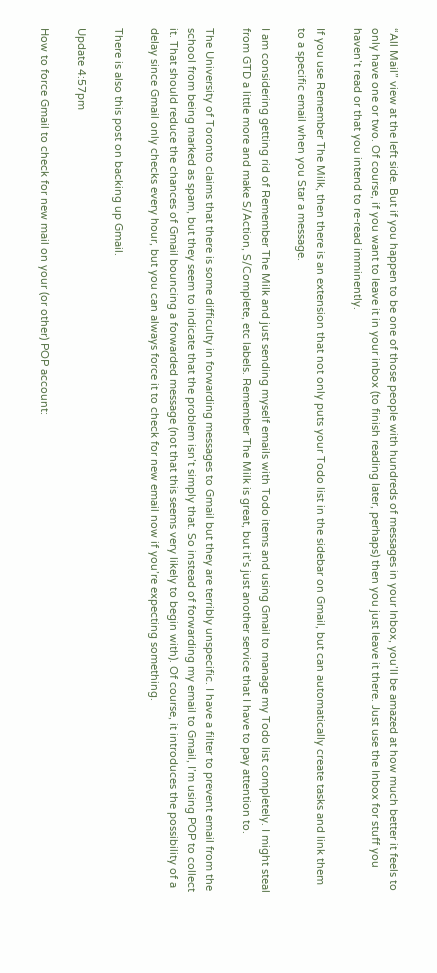“All Mail” view at the left side. But if you happen to be one of those people with hundreds of messages in your Inbox, you’ll be amazed at how much better it feels to only have one or two. Of course, if you want to leave it in your inbox (to finish reading later, perhaps) then you just leave it there. Just use the Inbox for stuff you haven’t read or that you intend to re-read imminently.

If you use Remember The Milk, then there is an extension that not only puts your Todo list in the sidebar on Gmail, but can automatically create tasks and link them to a specific email when you Star a message.

I am considering getting rid of Remember The Milk and just sending myself emails with Todo items and using Gmail to manage my Todo list completely. I might steal from GTD a little more and make S/Action, S/Complete, etc labels. Remember The Milk is great, but it’s just another service that I have to pay attention to.

The University of Toronto claims that there is some difficulty in forwarding messages to Gmail but they are terribly unspecific. I have a filter to prevent email from the school from being marked as spam, but they seem to indicate that the problem isn’t simply that. So instead of forwarding my email to Gmail, I’m using POP to collect it. That should reduce the chances of Gmail bouncing a forwarded message (not that this seems very likely to begin with). Of course, it introduces the possibility of a delay since Gmail only checks every hour, but you can always force it to check for new email now if you’re expecting something.

There is also this post on backing up Gmail.

Update 4:57pm

How to force Gmail to check for new mail on your (or other) POP account: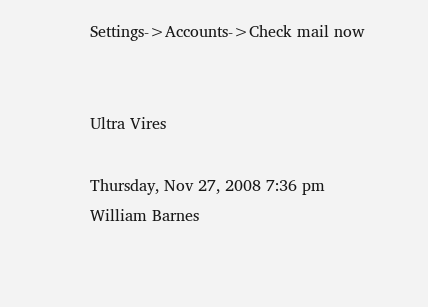Settings->Accounts->Check mail now


Ultra Vires

Thursday, Nov 27, 2008 7:36 pm
William Barnes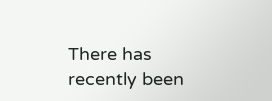There has recently been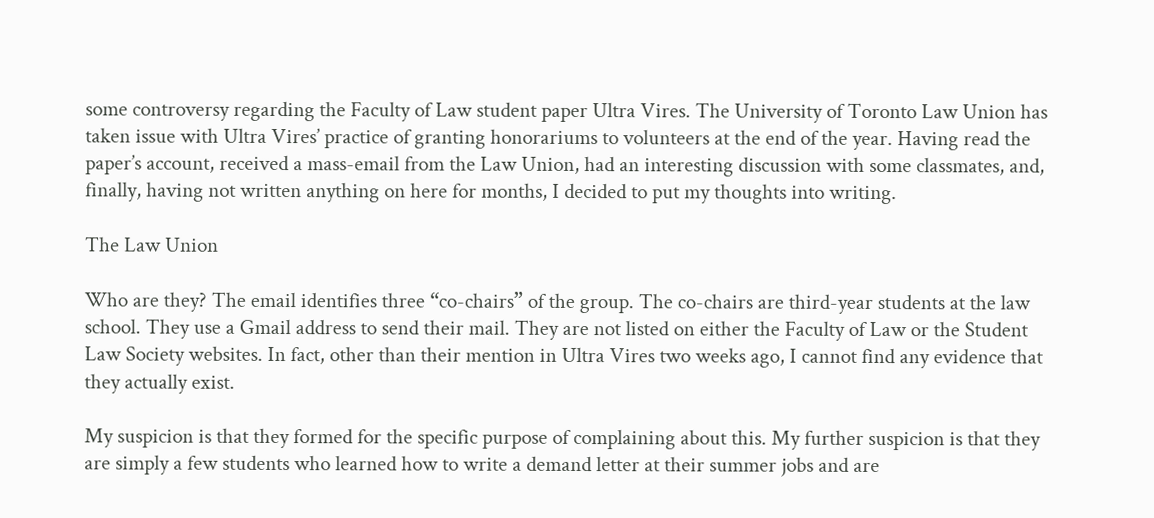some controversy regarding the Faculty of Law student paper Ultra Vires. The University of Toronto Law Union has taken issue with Ultra Vires’ practice of granting honorariums to volunteers at the end of the year. Having read the paper’s account, received a mass-email from the Law Union, had an interesting discussion with some classmates, and, finally, having not written anything on here for months, I decided to put my thoughts into writing.

The Law Union

Who are they? The email identifies three “co-chairs” of the group. The co-chairs are third-year students at the law school. They use a Gmail address to send their mail. They are not listed on either the Faculty of Law or the Student Law Society websites. In fact, other than their mention in Ultra Vires two weeks ago, I cannot find any evidence that they actually exist.

My suspicion is that they formed for the specific purpose of complaining about this. My further suspicion is that they are simply a few students who learned how to write a demand letter at their summer jobs and are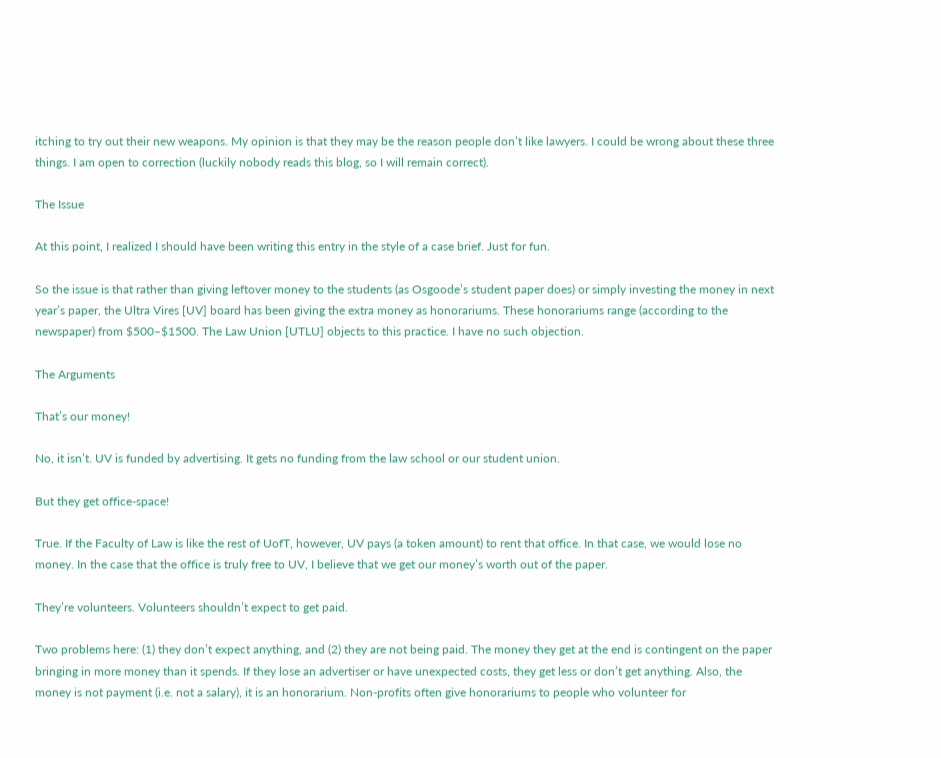itching to try out their new weapons. My opinion is that they may be the reason people don’t like lawyers. I could be wrong about these three things. I am open to correction (luckily nobody reads this blog, so I will remain correct).

The Issue

At this point, I realized I should have been writing this entry in the style of a case brief. Just for fun.

So the issue is that rather than giving leftover money to the students (as Osgoode’s student paper does) or simply investing the money in next year’s paper, the Ultra Vires [UV] board has been giving the extra money as honorariums. These honorariums range (according to the newspaper) from $500–$1500. The Law Union [UTLU] objects to this practice. I have no such objection.

The Arguments

That’s our money!

No, it isn’t. UV is funded by advertising. It gets no funding from the law school or our student union.

But they get office-space!

True. If the Faculty of Law is like the rest of UofT, however, UV pays (a token amount) to rent that office. In that case, we would lose no money. In the case that the office is truly free to UV, I believe that we get our money’s worth out of the paper.

They’re volunteers. Volunteers shouldn’t expect to get paid.

Two problems here: (1) they don’t expect anything, and (2) they are not being paid. The money they get at the end is contingent on the paper bringing in more money than it spends. If they lose an advertiser or have unexpected costs, they get less or don’t get anything. Also, the money is not payment (i.e. not a salary), it is an honorarium. Non-profits often give honorariums to people who volunteer for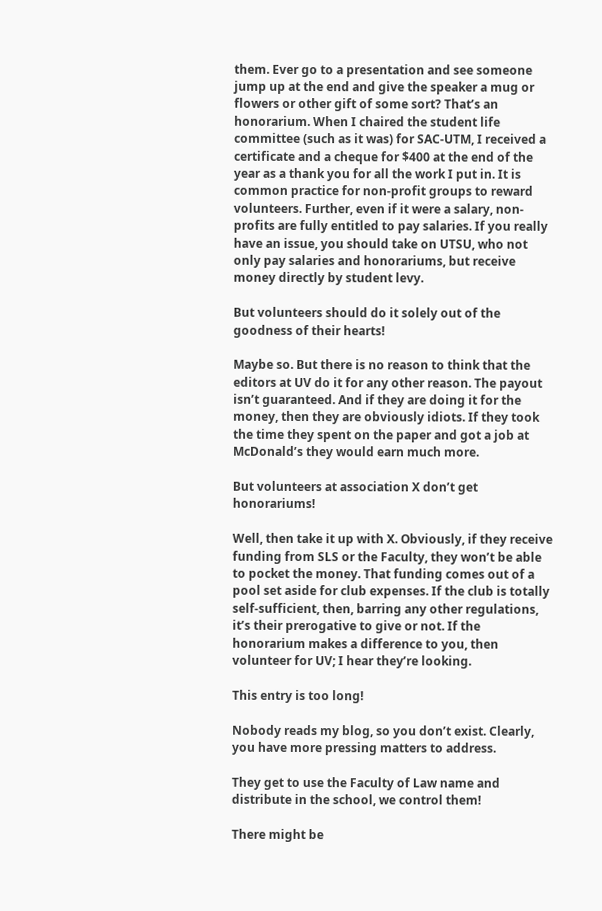them. Ever go to a presentation and see someone jump up at the end and give the speaker a mug or flowers or other gift of some sort? That’s an honorarium. When I chaired the student life committee (such as it was) for SAC-UTM, I received a certificate and a cheque for $400 at the end of the year as a thank you for all the work I put in. It is common practice for non-profit groups to reward volunteers. Further, even if it were a salary, non-profits are fully entitled to pay salaries. If you really have an issue, you should take on UTSU, who not only pay salaries and honorariums, but receive money directly by student levy.

But volunteers should do it solely out of the goodness of their hearts!

Maybe so. But there is no reason to think that the editors at UV do it for any other reason. The payout isn’t guaranteed. And if they are doing it for the money, then they are obviously idiots. If they took the time they spent on the paper and got a job at McDonald’s they would earn much more.

But volunteers at association X don’t get honorariums!

Well, then take it up with X. Obviously, if they receive funding from SLS or the Faculty, they won’t be able to pocket the money. That funding comes out of a pool set aside for club expenses. If the club is totally self-sufficient, then, barring any other regulations, it’s their prerogative to give or not. If the honorarium makes a difference to you, then volunteer for UV; I hear they’re looking.

This entry is too long!

Nobody reads my blog, so you don’t exist. Clearly, you have more pressing matters to address.

They get to use the Faculty of Law name and distribute in the school, we control them!

There might be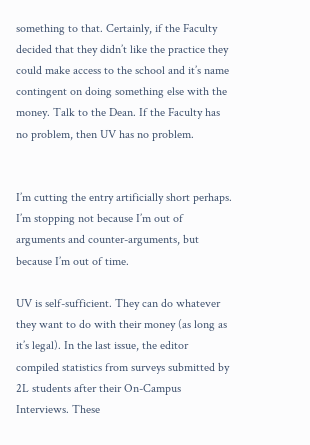something to that. Certainly, if the Faculty decided that they didn’t like the practice they could make access to the school and it’s name contingent on doing something else with the money. Talk to the Dean. If the Faculty has no problem, then UV has no problem.


I’m cutting the entry artificially short perhaps. I’m stopping not because I’m out of arguments and counter-arguments, but because I’m out of time.

UV is self-sufficient. They can do whatever they want to do with their money (as long as it’s legal). In the last issue, the editor compiled statistics from surveys submitted by 2L students after their On-Campus Interviews. These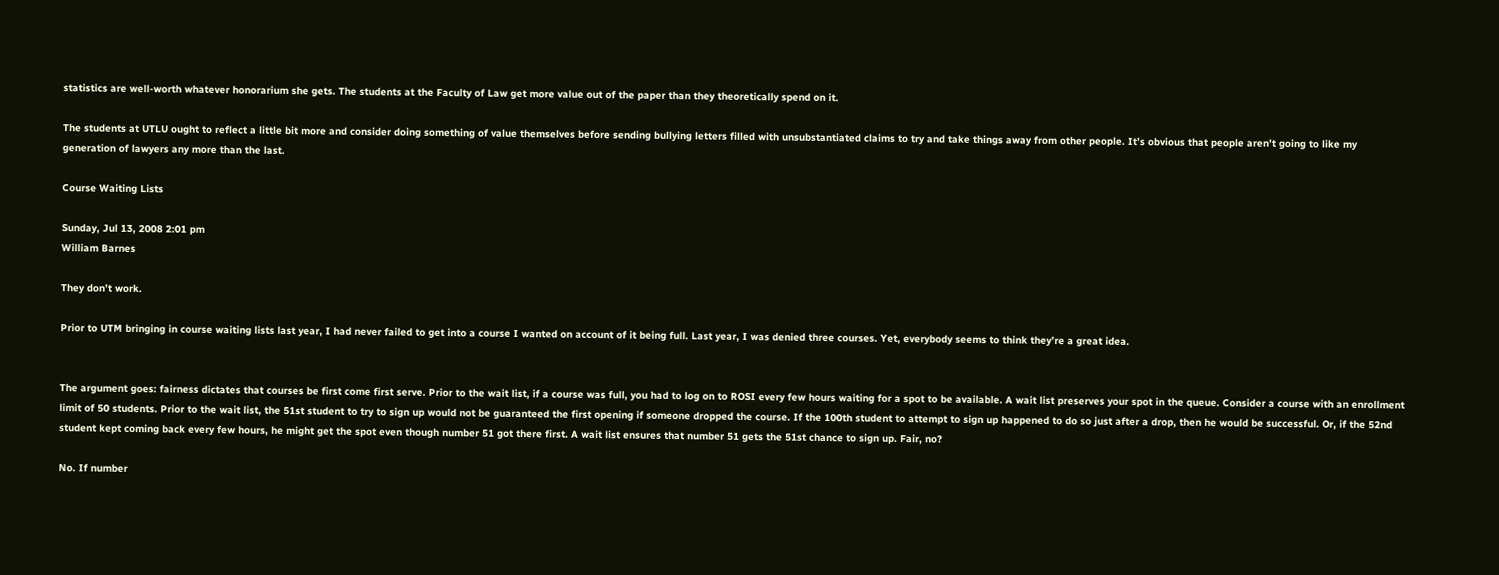statistics are well-worth whatever honorarium she gets. The students at the Faculty of Law get more value out of the paper than they theoretically spend on it.

The students at UTLU ought to reflect a little bit more and consider doing something of value themselves before sending bullying letters filled with unsubstantiated claims to try and take things away from other people. It’s obvious that people aren’t going to like my generation of lawyers any more than the last.

Course Waiting Lists

Sunday, Jul 13, 2008 2:01 pm
William Barnes

They don’t work.

Prior to UTM bringing in course waiting lists last year, I had never failed to get into a course I wanted on account of it being full. Last year, I was denied three courses. Yet, everybody seems to think they’re a great idea.


The argument goes: fairness dictates that courses be first come first serve. Prior to the wait list, if a course was full, you had to log on to ROSI every few hours waiting for a spot to be available. A wait list preserves your spot in the queue. Consider a course with an enrollment limit of 50 students. Prior to the wait list, the 51st student to try to sign up would not be guaranteed the first opening if someone dropped the course. If the 100th student to attempt to sign up happened to do so just after a drop, then he would be successful. Or, if the 52nd student kept coming back every few hours, he might get the spot even though number 51 got there first. A wait list ensures that number 51 gets the 51st chance to sign up. Fair, no?

No. If number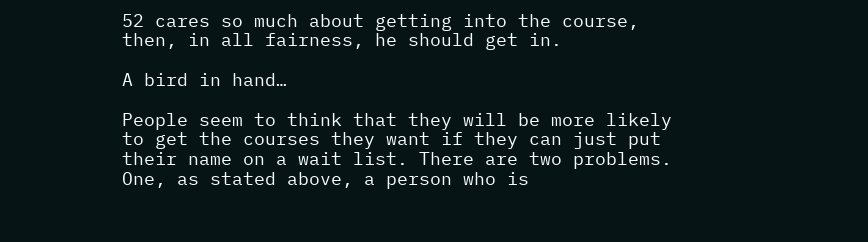52 cares so much about getting into the course, then, in all fairness, he should get in.

A bird in hand…

People seem to think that they will be more likely to get the courses they want if they can just put their name on a wait list. There are two problems. One, as stated above, a person who is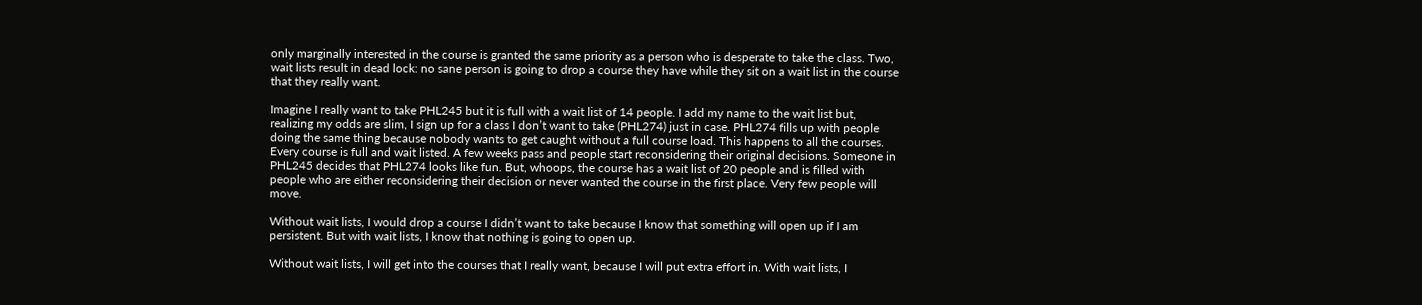only marginally interested in the course is granted the same priority as a person who is desperate to take the class. Two, wait lists result in dead lock: no sane person is going to drop a course they have while they sit on a wait list in the course that they really want.

Imagine I really want to take PHL245 but it is full with a wait list of 14 people. I add my name to the wait list but, realizing my odds are slim, I sign up for a class I don’t want to take (PHL274) just in case. PHL274 fills up with people doing the same thing because nobody wants to get caught without a full course load. This happens to all the courses. Every course is full and wait listed. A few weeks pass and people start reconsidering their original decisions. Someone in PHL245 decides that PHL274 looks like fun. But, whoops, the course has a wait list of 20 people and is filled with people who are either reconsidering their decision or never wanted the course in the first place. Very few people will move.

Without wait lists, I would drop a course I didn’t want to take because I know that something will open up if I am persistent. But with wait lists, I know that nothing is going to open up.

Without wait lists, I will get into the courses that I really want, because I will put extra effort in. With wait lists, I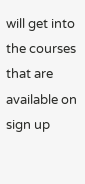will get into the courses that are available on sign up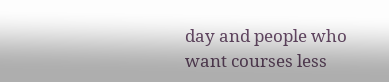day and people who want courses less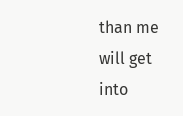than me will get into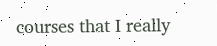courses that I really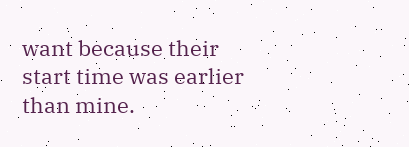want because their start time was earlier than mine.